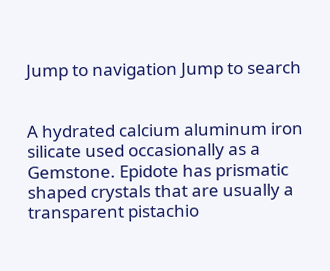Jump to navigation Jump to search


A hydrated calcium aluminum iron silicate used occasionally as a Gemstone. Epidote has prismatic shaped crystals that are usually a transparent pistachio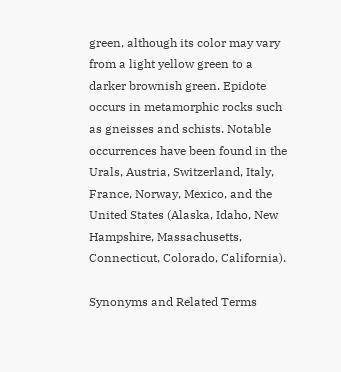green, although its color may vary from a light yellow green to a darker brownish green. Epidote occurs in metamorphic rocks such as gneisses and schists. Notable occurrences have been found in the Urals, Austria, Switzerland, Italy, France, Norway, Mexico, and the United States (Alaska, Idaho, New Hampshire, Massachusetts, Connecticut, Colorado, California).

Synonyms and Related Terms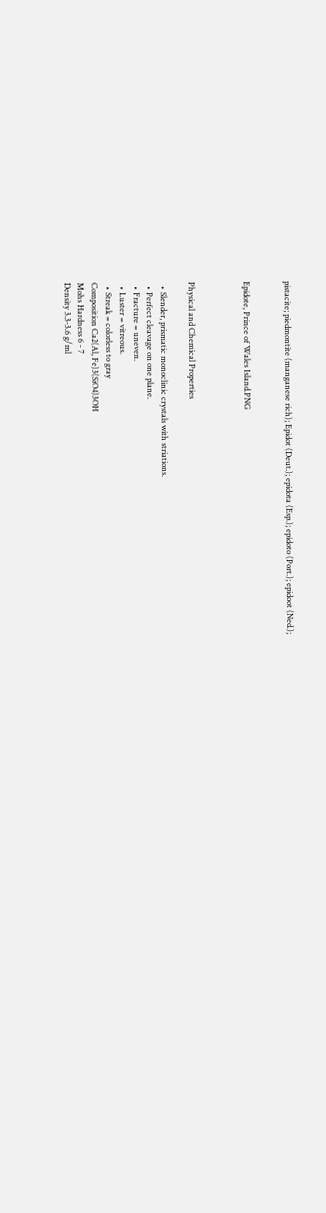pistacite; piedmontite (manganese rich); Epidot (Deut.); epidota (Esp.); epidoto (Port.); epidoot (Ned.);


Epidote, Prince of Wales Island.PNG



Physical and Chemical Properties

  • Slender, prismatic monoclinic crystals with striations.
  • Perfect cleavage on one plane.
  • Fracture = uneven.
  • Luster = vitreous.
  • Streak = colorless to gray
Composition Ca2(Al, Fe)3(SiO4)3OH
Mohs Hardness 6 - 7
Density 3.3-3.6 g/ml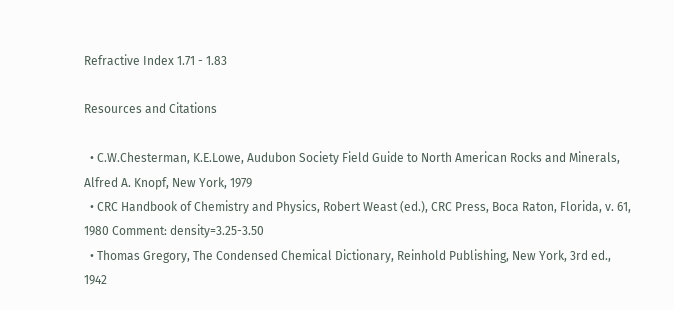Refractive Index 1.71 - 1.83

Resources and Citations

  • C.W.Chesterman, K.E.Lowe, Audubon Society Field Guide to North American Rocks and Minerals, Alfred A. Knopf, New York, 1979
  • CRC Handbook of Chemistry and Physics, Robert Weast (ed.), CRC Press, Boca Raton, Florida, v. 61, 1980 Comment: density=3.25-3.50
  • Thomas Gregory, The Condensed Chemical Dictionary, Reinhold Publishing, New York, 3rd ed., 1942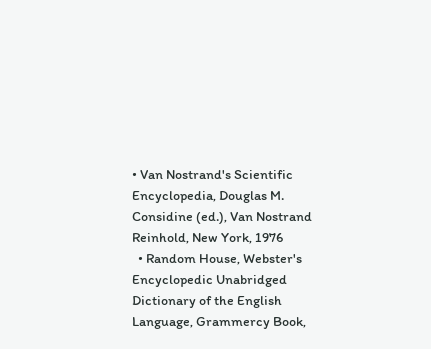• Van Nostrand's Scientific Encyclopedia, Douglas M. Considine (ed.), Van Nostrand Reinhold, New York, 1976
  • Random House, Webster's Encyclopedic Unabridged Dictionary of the English Language, Grammercy Book,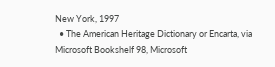New York, 1997
  • The American Heritage Dictionary or Encarta, via Microsoft Bookshelf 98, Microsoft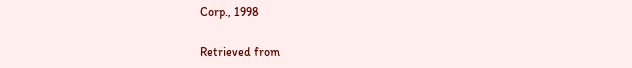Corp., 1998

Retrieved from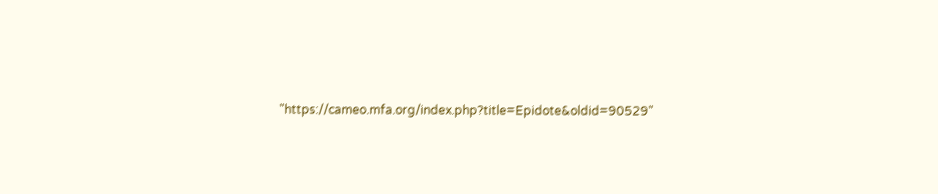"https://cameo.mfa.org/index.php?title=Epidote&oldid=90529"